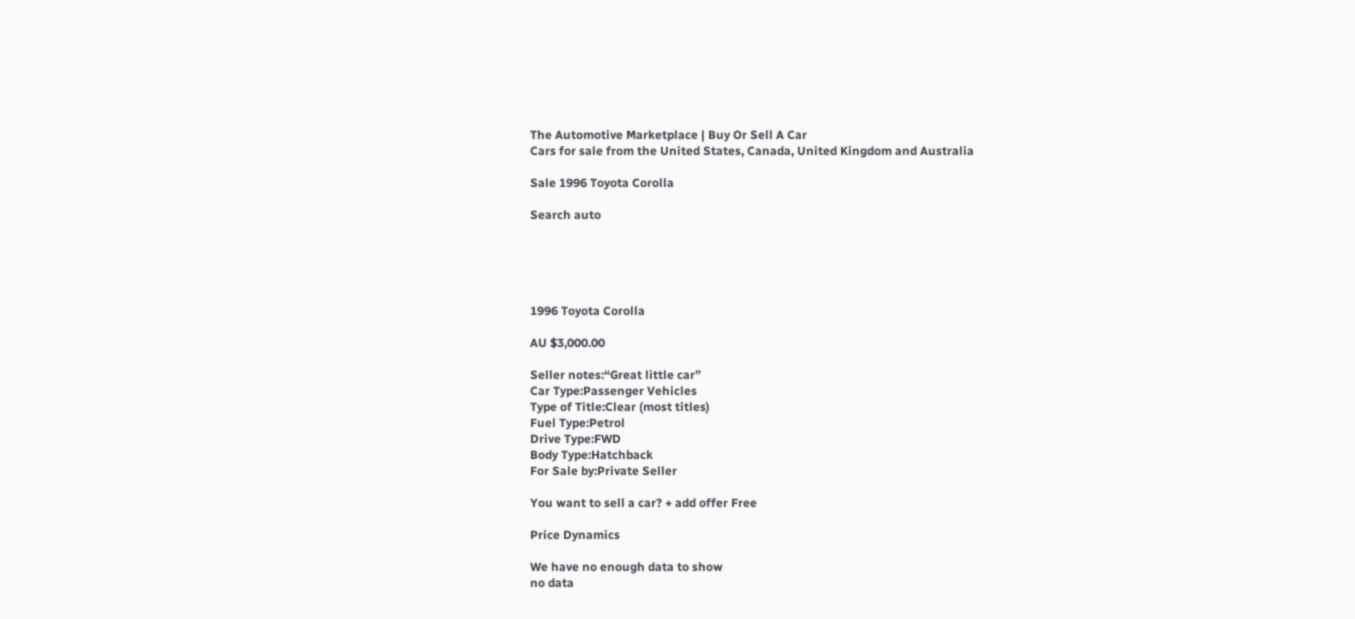The Automotive Marketplace | Buy Or Sell A Car
Cars for sale from the United States, Canada, United Kingdom and Australia

Sale 1996 Toyota Corolla

Search auto





1996 Toyota Corolla

AU $3,000.00

Seller notes:“Great little car”
Car Type:Passenger Vehicles
Type of Title:Clear (most titles)
Fuel Type:Petrol
Drive Type:FWD
Body Type:Hatchback
For Sale by:Private Seller

You want to sell a car? + add offer Free

Price Dynamics

We have no enough data to show
no data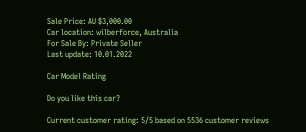Sale Price: AU $3,000.00
Car location: wilberforce, Australia
For Sale By: Private Seller
Last update: 10.01.2022

Car Model Rating

Do you like this car?

Current customer rating: 5/5 based on 5536 customer reviews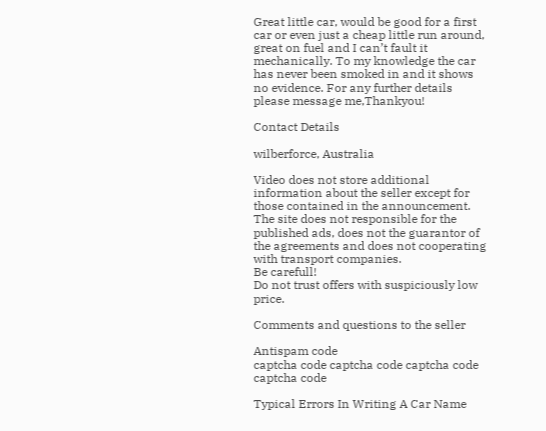Great little car, would be good for a first car or even just a cheap little run around, great on fuel and I can’t fault it mechanically. To my knowledge the car has never been smoked in and it shows no evidence. For any further details please message me,Thankyou!

Contact Details

wilberforce, Australia

Video does not store additional information about the seller except for those contained in the announcement.
The site does not responsible for the published ads, does not the guarantor of the agreements and does not cooperating with transport companies.
Be carefull!
Do not trust offers with suspiciously low price.

Comments and questions to the seller

Antispam code
captcha code captcha code captcha code captcha code

Typical Errors In Writing A Car Name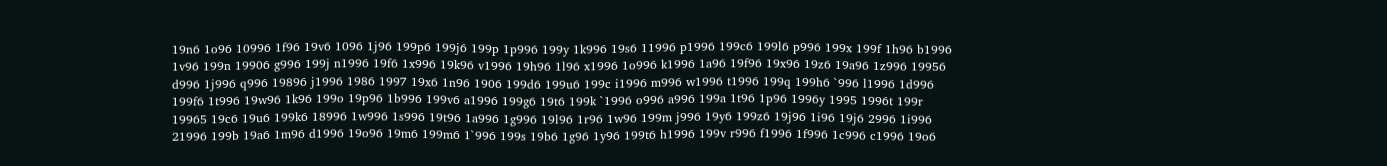19n6 1o96 10996 1f96 19v6 1096 1j96 199p6 199j6 199p 1p996 199y 1k996 19s6 11996 p1996 199c6 199l6 p996 199x 199f 1h96 b1996 1v96 199n 19906 g996 199j n1996 19f6 1x996 19k96 v1996 19h96 1l96 x1996 1o996 k1996 1a96 19f96 19x96 19z6 19a96 1z996 19956 d996 1j996 q996 19896 j1996 1986 1997 19x6 1n96 1906 199d6 199u6 199c i1996 m996 w1996 t1996 199q 199h6 `996 l1996 1d996 199f6 1t996 19w96 1k96 199o 19p96 1b996 199v6 a1996 199g6 19t6 199k `1996 o996 a996 199a 1t96 1p96 1996y 1995 1996t 199r 19965 19c6 19u6 199k6 18996 1w996 1s996 19t96 1a996 1g996 19l96 1r96 1w96 199m j996 19y6 199z6 19j96 1i96 19j6 2996 1i996 21996 199b 19a6 1m96 d1996 19o96 19m6 199m6 1`996 199s 19b6 1g96 1y96 199t6 h1996 199v r996 f1996 1f996 1c996 c1996 19o6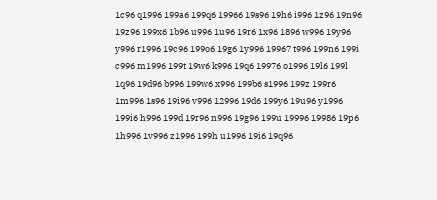1c96 q1996 199a6 199q6 19966 19s96 19h6 i996 1z96 19n96 19z96 199x6 1b96 u996 1u96 19r6 1x96 1896 w996 19y96 y996 r1996 19c96 199o6 19g6 1y996 19967 t996 199n6 199i c996 m1996 199t 19w6 k996 19q6 19976 o1996 19l6 199l 1q96 19d96 b996 199w6 x996 199b6 s1996 199z 199r6 1m996 1s96 19i96 v996 12996 19d6 199y6 19u96 y1996 199i6 h996 199d 19r96 n996 19g96 199u 19996 19986 19p6 1h996 1v996 z1996 199h u1996 19i6 19q96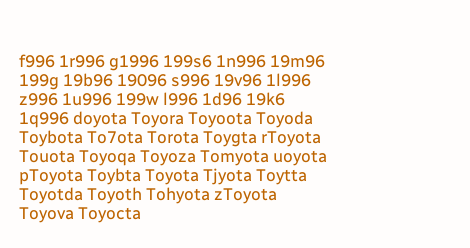f996 1r996 g1996 199s6 1n996 19m96 199g 19b96 19096 s996 19v96 1l996 z996 1u996 199w l996 1d96 19k6 1q996 doyota Toyora Toyoota Toyoda Toybota To7ota Torota Toygta rToyota Touota Toyoqa Toyoza Tomyota uoyota pToyota Toybta Toyota Tjyota Toytta Toyotda Toyoth Tohyota zToyota Toyova Toyocta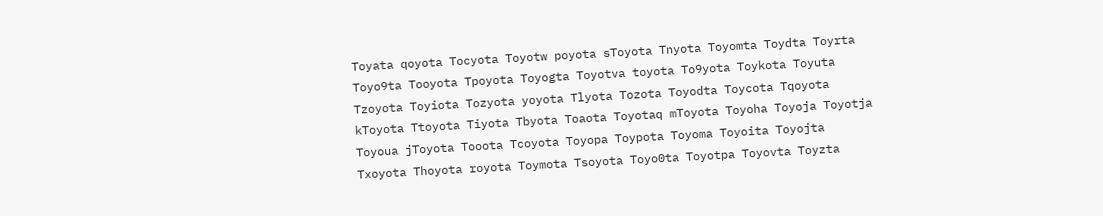Toyata qoyota Tocyota Toyotw poyota sToyota Tnyota Toyomta Toydta Toyrta Toyo9ta Tooyota Tpoyota Toyogta Toyotva toyota To9yota Toykota Toyuta Tzoyota Toyiota Tozyota yoyota Tlyota Tozota Toyodta Toycota Tqoyota kToyota Ttoyota Tiyota Tbyota Toaota Toyotaq mToyota Toyoha Toyoja Toyotja Toyoua jToyota Tooota Tcoyota Toyopa Toypota Toyoma Toyoita Toyojta Txoyota Thoyota royota Toymota Tsoyota Toyo0ta Toyotpa Toyovta Toyzta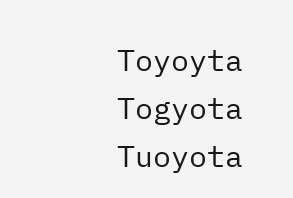Toyoyta Togyota Tuoyota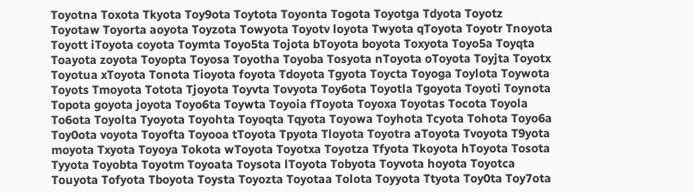Toyotna Toxota Tkyota Toy9ota Toytota Toyonta Togota Toyotga Tdyota Toyotz Toyotaw Toyorta aoyota Toyzota Towyota Toyotv loyota Twyota qToyota Toyotr Tnoyota Toyott iToyota coyota Toymta Toyo5ta Tojota bToyota boyota Toxyota Toyo5a Toyqta Toayota zoyota Toyopta Toyosa Toyotha Toyoba Tosyota nToyota oToyota Toyjta Toyotx Toyotua xToyota Tonota Tioyota foyota Tdoyota Tgyota Toycta Toyoga Toylota Toywota Toyots Tmoyota Totota Tjoyota Toyvta Tovyota Toy6ota Toyotla Tgoyota Toyoti Toynota Topota goyota joyota Toyo6ta Toywta Toyoia fToyota Toyoxa Toyotas Tocota Toyola To6ota Toyolta Tyoyota Toyohta Toyoqta Tqyota Toyowa Toyhota Tcyota Tohota Toyo6a Toy0ota voyota Toyofta Toyooa tToyota Tpyota Tloyota Toyotra aToyota Tvoyota T9yota moyota Txyota Toyoya Tokota wToyota Toyotxa Toyotza Tfyota Tkoyota hToyota Tosota Tyyota Toyobta Toyotm Toyoata Toysota lToyota Tobyota Toyvota hoyota Toyotca Touyota Tofyota Tboyota Toysta Toyozta Toyotaa Tolota Toyyota Ttyota Toy0ta Toy7ota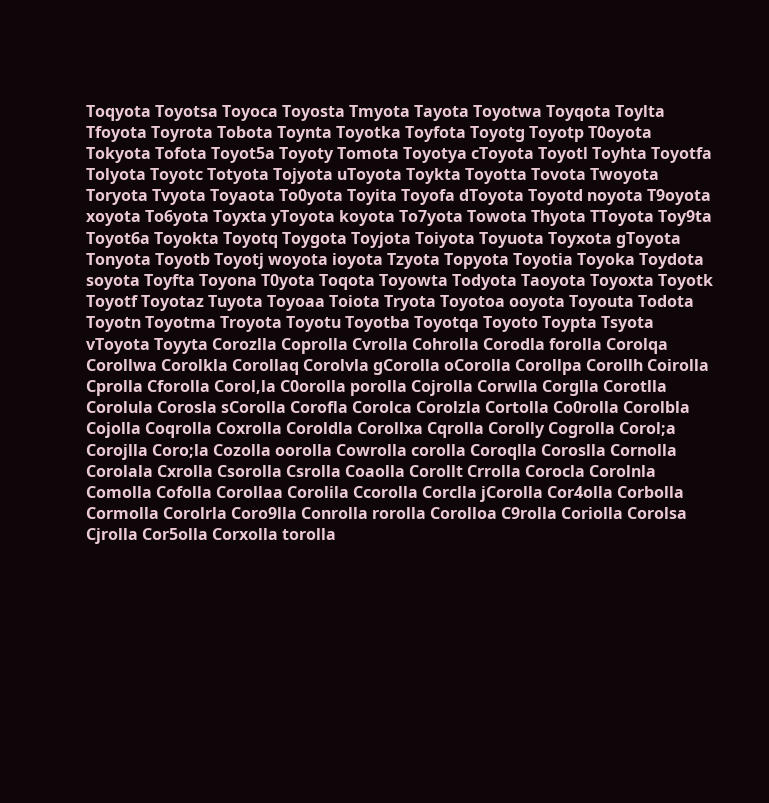Toqyota Toyotsa Toyoca Toyosta Tmyota Tayota Toyotwa Toyqota Toylta Tfoyota Toyrota Tobota Toynta Toyotka Toyfota Toyotg Toyotp T0oyota Tokyota Tofota Toyot5a Toyoty Tomota Toyotya cToyota Toyotl Toyhta Toyotfa Tolyota Toyotc Totyota Tojyota uToyota Toykta Toyotta Tovota Twoyota Toryota Tvyota Toyaota To0yota Toyita Toyofa dToyota Toyotd noyota T9oyota xoyota To6yota Toyxta yToyota koyota To7yota Towota Thyota TToyota Toy9ta Toyot6a Toyokta Toyotq Toygota Toyjota Toiyota Toyuota Toyxota gToyota Tonyota Toyotb Toyotj woyota ioyota Tzyota Topyota Toyotia Toyoka Toydota soyota Toyfta Toyona T0yota Toqota Toyowta Todyota Taoyota Toyoxta Toyotk Toyotf Toyotaz Tuyota Toyoaa Toiota Tryota Toyotoa ooyota Toyouta Todota Toyotn Toyotma Troyota Toyotu Toyotba Toyotqa Toyoto Toypta Tsyota vToyota Toyyta Corozlla Coprolla Cvrolla Cohrolla Corodla forolla Corolqa Corollwa Corolkla Corollaq Corolvla gCorolla oCorolla Corollpa Corollh Coirolla Cprolla Cforolla Corol,la C0orolla porolla Cojrolla Corwlla Corglla Corotlla Corolula Corosla sCorolla Corofla Corolca Corolzla Cortolla Co0rolla Corolbla Cojolla Coqrolla Coxrolla Coroldla Corollxa Cqrolla Corolly Cogrolla Corol;a Corojlla Coro;la Cozolla oorolla Cowrolla corolla Coroqlla Coroslla Cornolla Corolala Cxrolla Csorolla Csrolla Coaolla Corollt Crrolla Corocla Corolnla Comolla Cofolla Corollaa Corolila Ccorolla Corclla jCorolla Cor4olla Corbolla Cormolla Corolrla Coro9lla Conrolla rorolla Corolloa C9rolla Coriolla Corolsa Cjrolla Cor5olla Corxolla torolla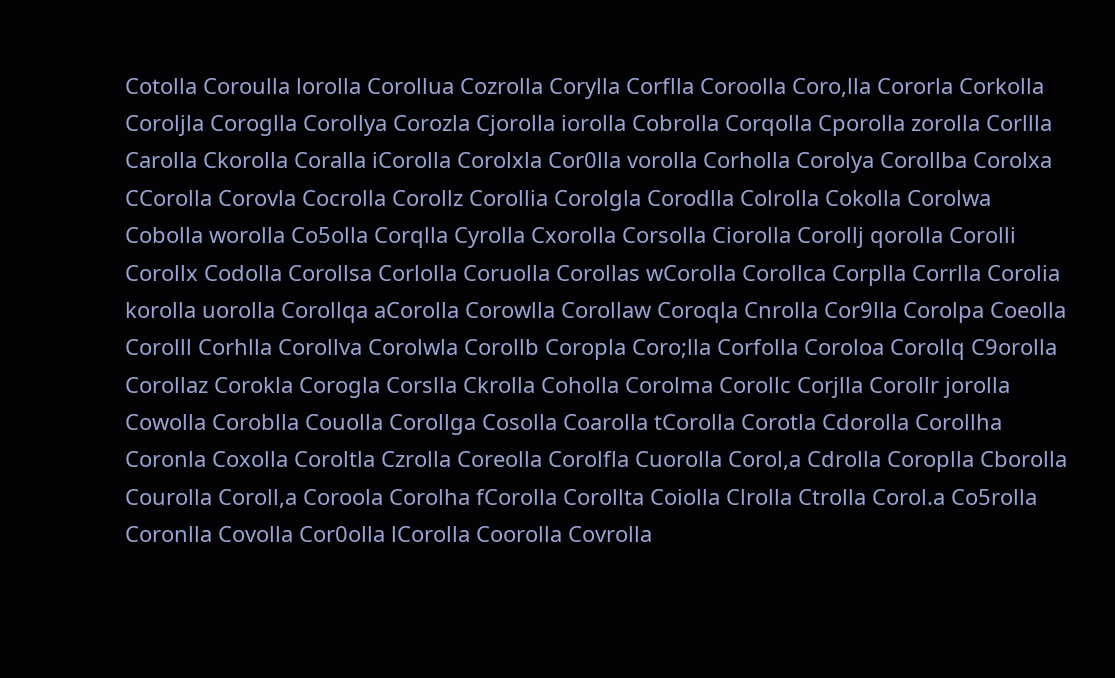Cotolla Coroulla lorolla Corollua Cozrolla Corylla Corflla Coroolla Coro,lla Cororla Corkolla Coroljla Coroglla Corollya Corozla Cjorolla iorolla Cobrolla Corqolla Cporolla zorolla Corllla Carolla Ckorolla Coralla iCorolla Corolxla Cor0lla vorolla Corholla Corolya Corollba Corolxa CCorolla Corovla Cocrolla Corollz Corollia Corolgla Corodlla Colrolla Cokolla Corolwa Cobolla worolla Co5olla Corqlla Cyrolla Cxorolla Corsolla Ciorolla Corollj qorolla Corolli Corollx Codolla Corollsa Corlolla Coruolla Corollas wCorolla Corollca Corplla Corrlla Corolia korolla uorolla Corollqa aCorolla Corowlla Corollaw Coroqla Cnrolla Cor9lla Corolpa Coeolla Corolll Corhlla Corollva Corolwla Corollb Coropla Coro;lla Corfolla Coroloa Corollq C9orolla Corollaz Corokla Corogla Corslla Ckrolla Coholla Corolma Corollc Corjlla Corollr jorolla Cowolla Coroblla Couolla Corollga Cosolla Coarolla tCorolla Corotla Cdorolla Corollha Coronla Coxolla Coroltla Czrolla Coreolla Corolfla Cuorolla Corol,a Cdrolla Coroplla Cborolla Courolla Coroll,a Coroola Corolha fCorolla Corollta Coiolla Clrolla Ctrolla Corol.a Co5rolla Coronlla Covolla Cor0olla lCorolla Coorolla Covrolla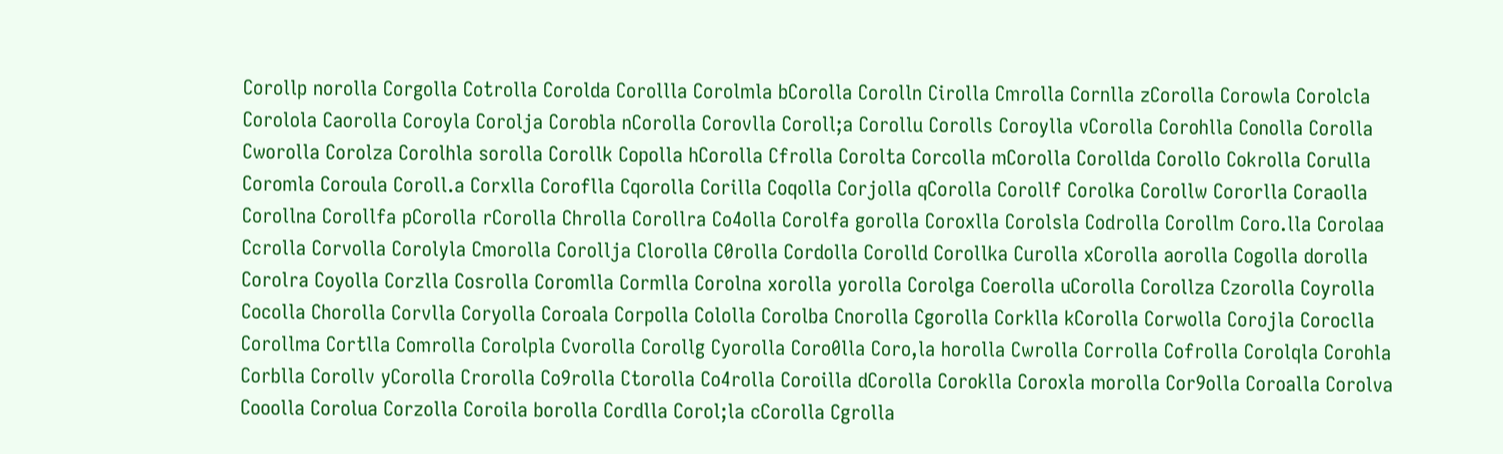Corollp norolla Corgolla Cotrolla Corolda Corollla Corolmla bCorolla Corolln Cirolla Cmrolla Cornlla zCorolla Corowla Corolcla Corolola Caorolla Coroyla Corolja Corobla nCorolla Corovlla Coroll;a Corollu Corolls Coroylla vCorolla Corohlla Conolla Corolla Cworolla Corolza Corolhla sorolla Corollk Copolla hCorolla Cfrolla Corolta Corcolla mCorolla Corollda Corollo Cokrolla Corulla Coromla Coroula Coroll.a Corxlla Coroflla Cqorolla Corilla Coqolla Corjolla qCorolla Corollf Corolka Corollw Cororlla Coraolla Corollna Corollfa pCorolla rCorolla Chrolla Corollra Co4olla Corolfa gorolla Coroxlla Corolsla Codrolla Corollm Coro.lla Corolaa Ccrolla Corvolla Corolyla Cmorolla Corollja Clorolla C0rolla Cordolla Corolld Corollka Curolla xCorolla aorolla Cogolla dorolla Corolra Coyolla Corzlla Cosrolla Coromlla Cormlla Corolna xorolla yorolla Corolga Coerolla uCorolla Corollza Czorolla Coyrolla Cocolla Chorolla Corvlla Coryolla Coroala Corpolla Cololla Corolba Cnorolla Cgorolla Corklla kCorolla Corwolla Corojla Coroclla Corollma Cortlla Comrolla Corolpla Cvorolla Corollg Cyorolla Coro0lla Coro,la horolla Cwrolla Corrolla Cofrolla Corolqla Corohla Corblla Corollv yCorolla Crorolla Co9rolla Ctorolla Co4rolla Coroilla dCorolla Coroklla Coroxla morolla Cor9olla Coroalla Corolva Cooolla Corolua Corzolla Coroila borolla Cordlla Corol;la cCorolla Cgrolla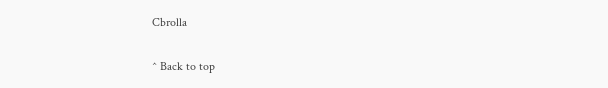Cbrolla

^ Back to top